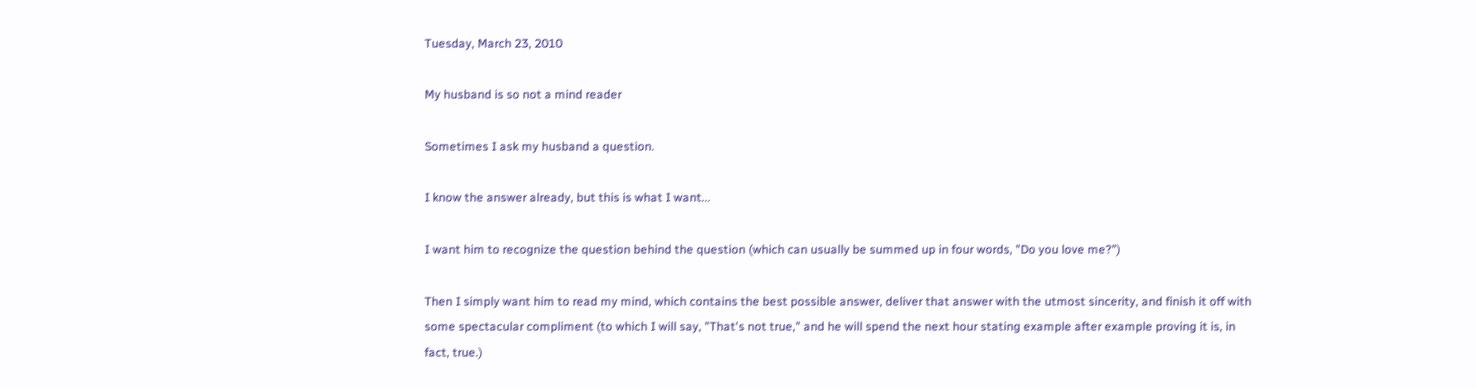Tuesday, March 23, 2010

My husband is so not a mind reader

Sometimes I ask my husband a question.

I know the answer already, but this is what I want...

I want him to recognize the question behind the question (which can usually be summed up in four words, "Do you love me?")

Then I simply want him to read my mind, which contains the best possible answer, deliver that answer with the utmost sincerity, and finish it off with some spectacular compliment (to which I will say, "That's not true," and he will spend the next hour stating example after example proving it is, in fact, true.)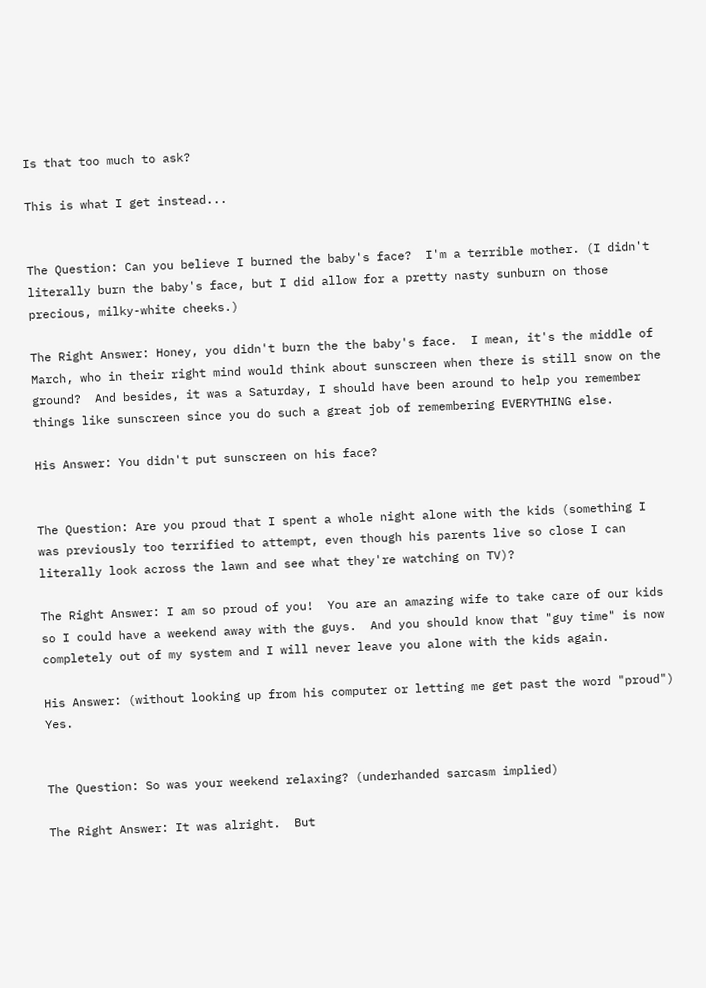Is that too much to ask?

This is what I get instead...


The Question: Can you believe I burned the baby's face?  I'm a terrible mother. (I didn't literally burn the baby's face, but I did allow for a pretty nasty sunburn on those precious, milky-white cheeks.)

The Right Answer: Honey, you didn't burn the the baby's face.  I mean, it's the middle of March, who in their right mind would think about sunscreen when there is still snow on the ground?  And besides, it was a Saturday, I should have been around to help you remember things like sunscreen since you do such a great job of remembering EVERYTHING else.

His Answer: You didn't put sunscreen on his face?


The Question: Are you proud that I spent a whole night alone with the kids (something I was previously too terrified to attempt, even though his parents live so close I can literally look across the lawn and see what they're watching on TV)?

The Right Answer: I am so proud of you!  You are an amazing wife to take care of our kids so I could have a weekend away with the guys.  And you should know that "guy time" is now completely out of my system and I will never leave you alone with the kids again.

His Answer: (without looking up from his computer or letting me get past the word "proud") Yes.


The Question: So was your weekend relaxing? (underhanded sarcasm implied)

The Right Answer: It was alright.  But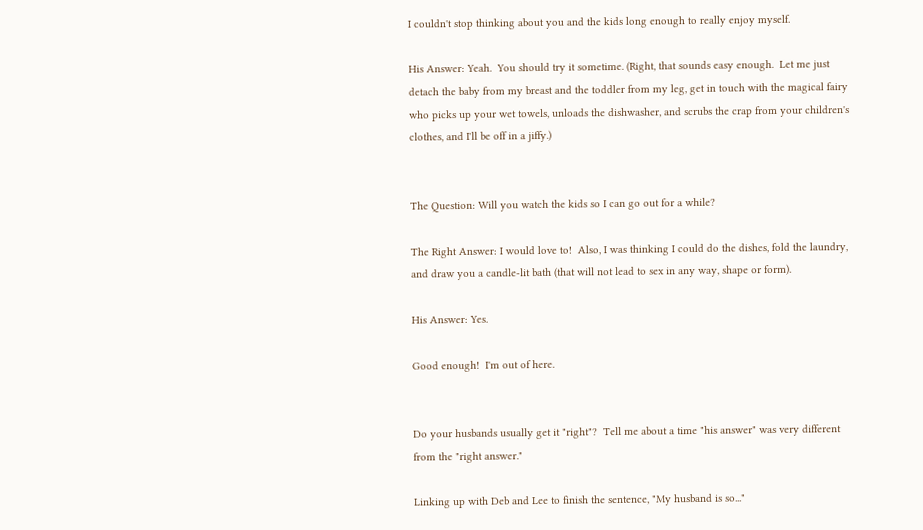I couldn't stop thinking about you and the kids long enough to really enjoy myself.

His Answer: Yeah.  You should try it sometime. (Right, that sounds easy enough.  Let me just detach the baby from my breast and the toddler from my leg, get in touch with the magical fairy who picks up your wet towels, unloads the dishwasher, and scrubs the crap from your children's clothes, and I'll be off in a jiffy.)


The Question: Will you watch the kids so I can go out for a while?

The Right Answer: I would love to!  Also, I was thinking I could do the dishes, fold the laundry, and draw you a candle-lit bath (that will not lead to sex in any way, shape or form).

His Answer: Yes.

Good enough!  I'm out of here.


Do your husbands usually get it "right"?  Tell me about a time "his answer" was very different from the "right answer."

Linking up with Deb and Lee to finish the sentence, "My husband is so..."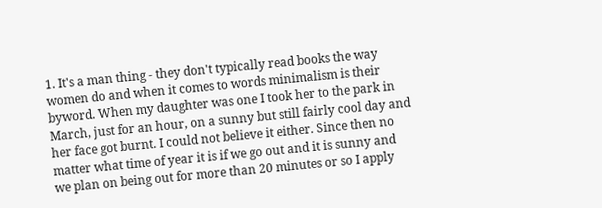1. It's a man thing - they don't typically read books the way women do and when it comes to words minimalism is their byword. When my daughter was one I took her to the park in March, just for an hour, on a sunny but still fairly cool day and her face got burnt. I could not believe it either. Since then no matter what time of year it is if we go out and it is sunny and we plan on being out for more than 20 minutes or so I apply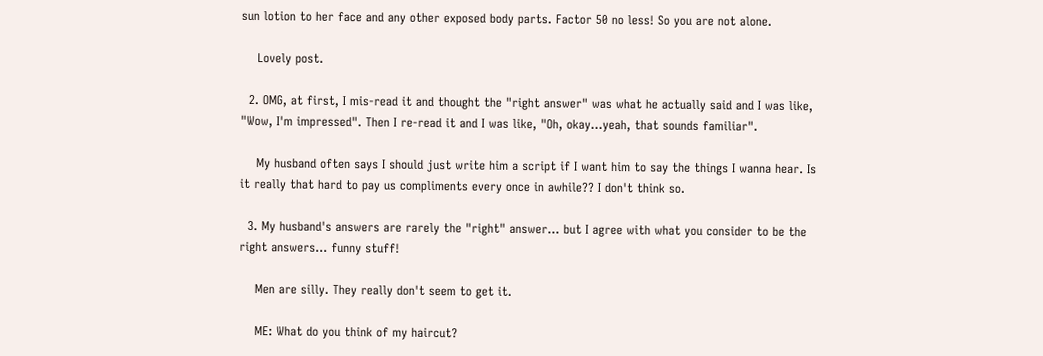sun lotion to her face and any other exposed body parts. Factor 50 no less! So you are not alone.

    Lovely post.

  2. OMG, at first, I mis-read it and thought the "right answer" was what he actually said and I was like, "Wow, I'm impressed". Then I re-read it and I was like, "Oh, okay...yeah, that sounds familiar".

    My husband often says I should just write him a script if I want him to say the things I wanna hear. Is it really that hard to pay us compliments every once in awhile?? I don't think so.

  3. My husband's answers are rarely the "right" answer... but I agree with what you consider to be the right answers... funny stuff!

    Men are silly. They really don't seem to get it.

    ME: What do you think of my haircut?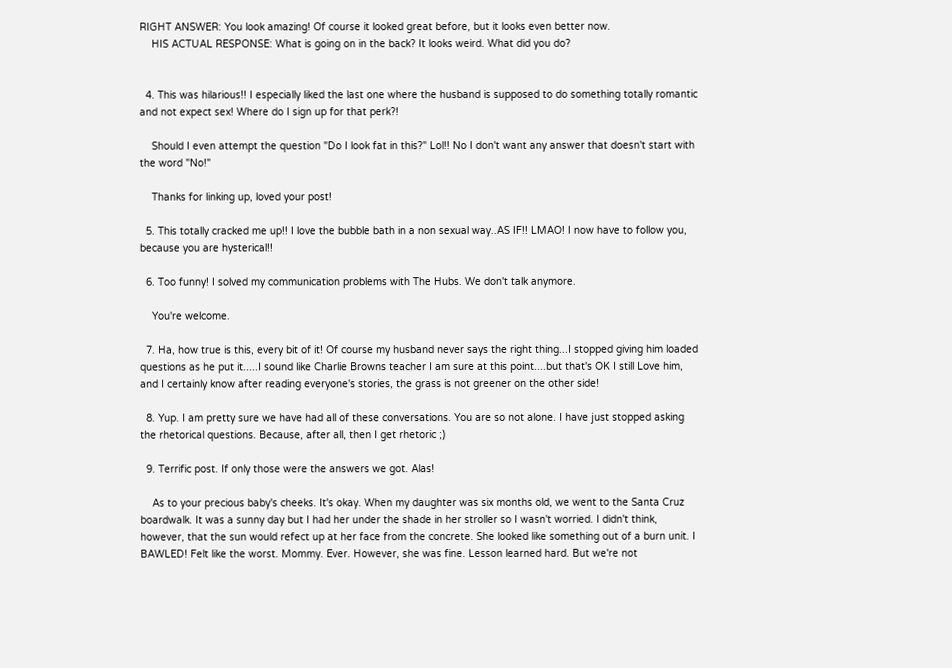RIGHT ANSWER: You look amazing! Of course it looked great before, but it looks even better now.
    HIS ACTUAL RESPONSE: What is going on in the back? It looks weird. What did you do?


  4. This was hilarious!! I especially liked the last one where the husband is supposed to do something totally romantic and not expect sex! Where do I sign up for that perk?!

    Should I even attempt the question "Do I look fat in this?" Lol!! No I don't want any answer that doesn't start with the word "No!"

    Thanks for linking up, loved your post!

  5. This totally cracked me up!! I love the bubble bath in a non sexual way..AS IF!! LMAO! I now have to follow you, because you are hysterical!!

  6. Too funny! I solved my communication problems with The Hubs. We don't talk anymore.

    You're welcome.

  7. Ha, how true is this, every bit of it! Of course my husband never says the right thing...I stopped giving him loaded questions as he put it.....I sound like Charlie Browns teacher I am sure at this point....but that's OK I still Love him, and I certainly know after reading everyone's stories, the grass is not greener on the other side!

  8. Yup. I am pretty sure we have had all of these conversations. You are so not alone. I have just stopped asking the rhetorical questions. Because, after all, then I get rhetoric ;)

  9. Terrific post. If only those were the answers we got. Alas!

    As to your precious baby's cheeks. It's okay. When my daughter was six months old, we went to the Santa Cruz boardwalk. It was a sunny day but I had her under the shade in her stroller so I wasn't worried. I didn't think, however, that the sun would refect up at her face from the concrete. She looked like something out of a burn unit. I BAWLED! Felt like the worst. Mommy. Ever. However, she was fine. Lesson learned hard. But we're not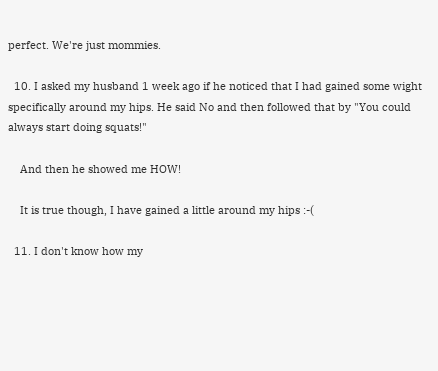perfect. We're just mommies.

  10. I asked my husband 1 week ago if he noticed that I had gained some wight specifically around my hips. He said No and then followed that by "You could always start doing squats!"

    And then he showed me HOW!

    It is true though, I have gained a little around my hips :-(

  11. I don't know how my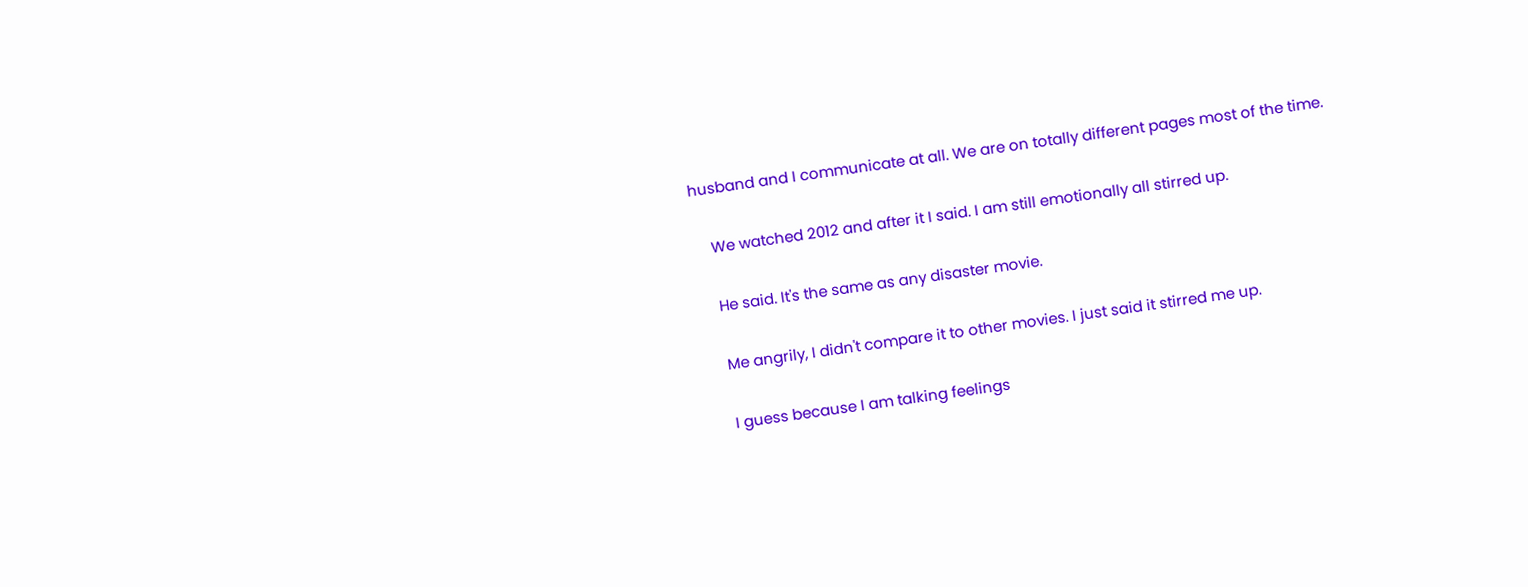husband and I communicate at all. We are on totally different pages most of the time.

    We watched 2012 and after it I said. I am still emotionally all stirred up.

    He said. It's the same as any disaster movie.

    Me angrily, I didn't compare it to other movies. I just said it stirred me up.

    I guess because I am talking feelings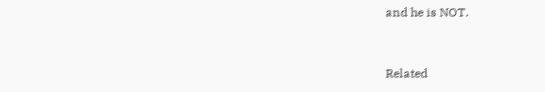and he is NOT.


Related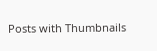Posts with Thumbnails